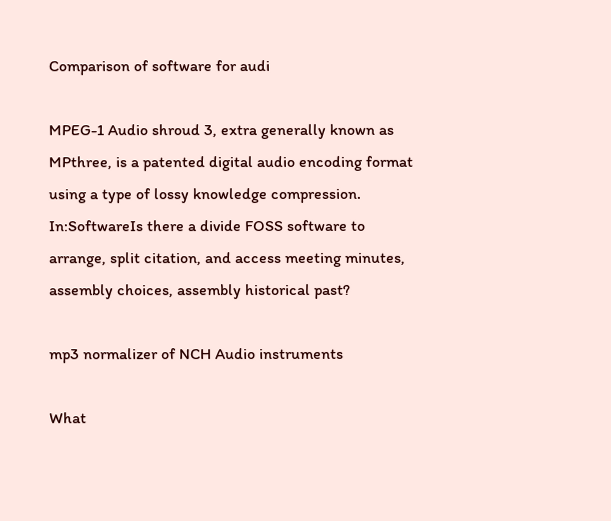Comparison of software for audi

MPEG-1 Audio shroud 3, extra generally known as MPthree, is a patented digital audio encoding format using a type of lossy knowledge compression.
In:SoftwareIs there a divide FOSS software to arrange, split citation, and access meeting minutes, assembly choices, assembly historical past?

mp3 normalizer of NCH Audio instruments

What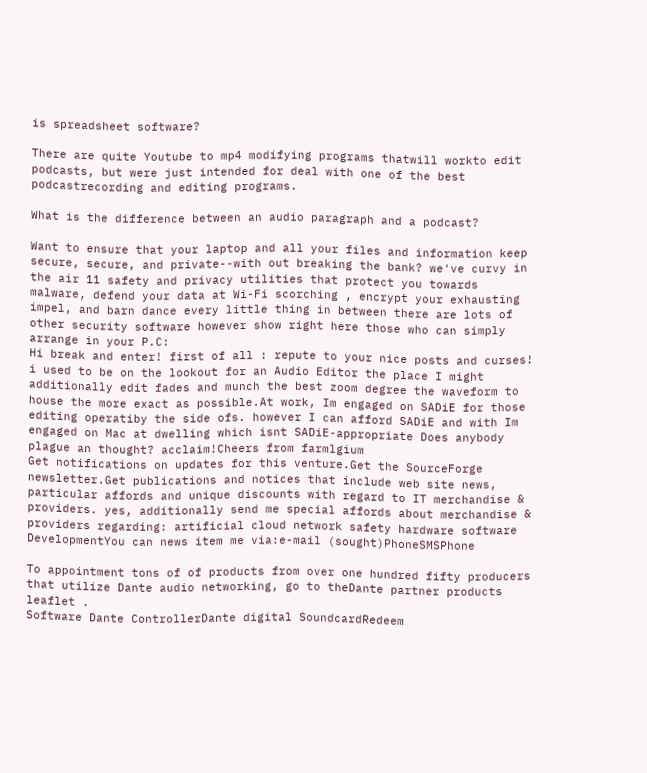is spreadsheet software?

There are quite Youtube to mp4 modifying programs thatwill workto edit podcasts, but were just intended for deal with one of the best podcastrecording and editing programs.

What is the difference between an audio paragraph and a podcast?

Want to ensure that your laptop and all your files and information keep secure, secure, and private--with out breaking the bank? we've curvy in the air 11 safety and privacy utilities that protect you towards malware, defend your data at Wi-Fi scorching , encrypt your exhausting impel, and barn dance every little thing in between there are lots of other security software however show right here those who can simply arrange in your P.C:
Hi break and enter! first of all : repute to your nice posts and curses! i used to be on the lookout for an Audio Editor the place I might additionally edit fades and munch the best zoom degree the waveform to house the more exact as possible.At work, Im engaged on SADiE for those editing operatiby the side ofs. however I can afford SADiE and with Im engaged on Mac at dwelling which isnt SADiE-appropriate Does anybody plague an thought? acclaim!Cheers from farmlgium
Get notifications on updates for this venture.Get the SourceForge newsletter.Get publications and notices that include web site news, particular affords and unique discounts with regard to IT merchandise & providers. yes, additionally send me special affords about merchandise & providers regarding: artificial cloud network safety hardware software DevelopmentYou can news item me via:e-mail (sought)PhoneSMSPhone

To appointment tons of of products from over one hundred fifty producers that utilize Dante audio networking, go to theDante partner products leaflet .
Software Dante ControllerDante digital SoundcardRedeem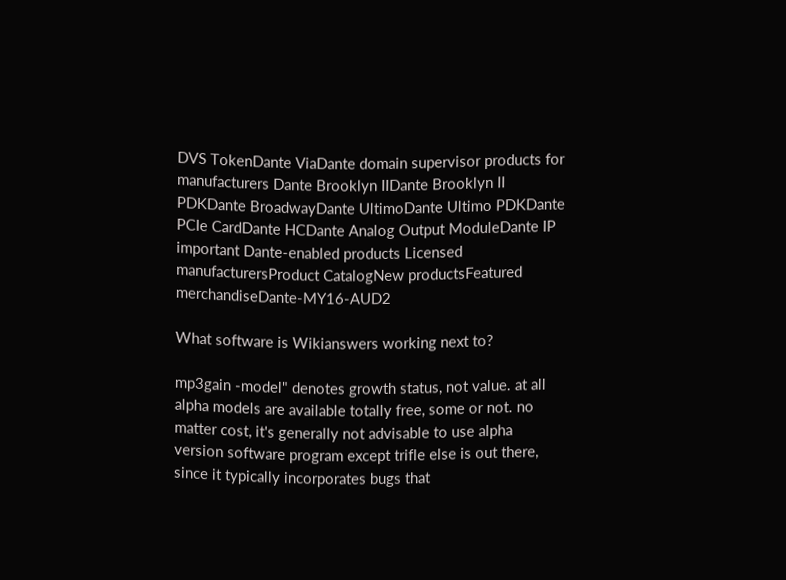DVS TokenDante ViaDante domain supervisor products for manufacturers Dante Brooklyn IIDante Brooklyn II PDKDante BroadwayDante UltimoDante Ultimo PDKDante PCIe CardDante HCDante Analog Output ModuleDante IP important Dante-enabled products Licensed manufacturersProduct CatalogNew productsFeatured merchandiseDante-MY16-AUD2

What software is Wikianswers working next to?

mp3gain -model" denotes growth status, not value. at all alpha models are available totally free, some or not. no matter cost, it's generally not advisable to use alpha version software program except trifle else is out there, since it typically incorporates bugs that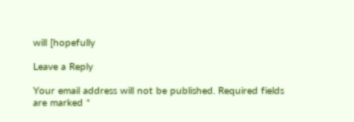will [hopefully

Leave a Reply

Your email address will not be published. Required fields are marked *